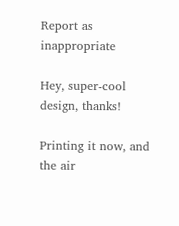Report as inappropriate

Hey, super-cool design, thanks!

Printing it now, and the air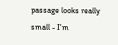passage looks really small - I'm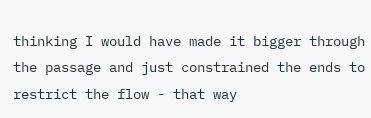thinking I would have made it bigger through the passage and just constrained the ends to restrict the flow - that way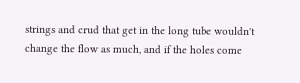strings and crud that get in the long tube wouldn't change the flow as much, and if the holes come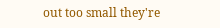out too small they're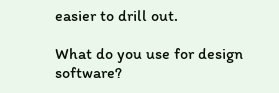easier to drill out.

What do you use for design software?